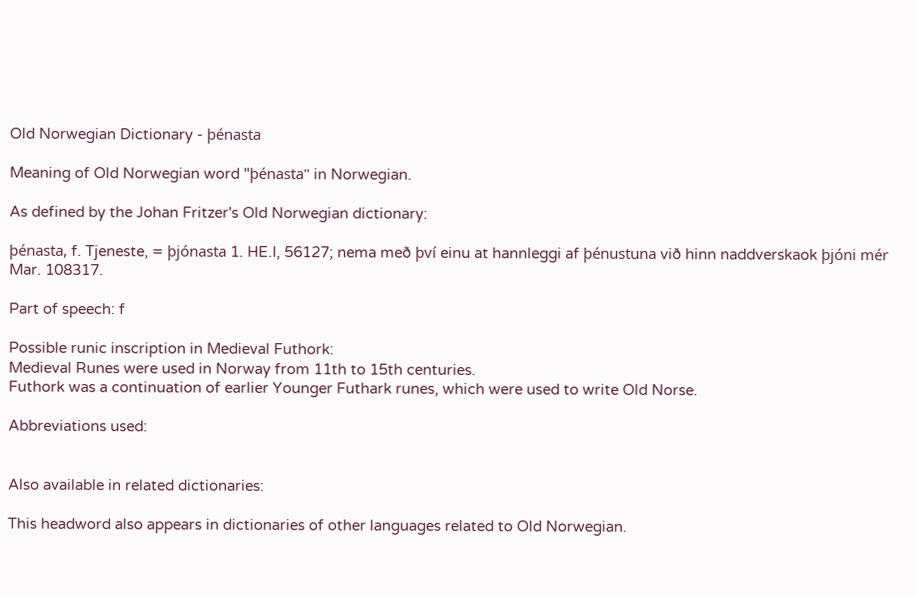Old Norwegian Dictionary - þénasta

Meaning of Old Norwegian word "þénasta" in Norwegian.

As defined by the Johan Fritzer's Old Norwegian dictionary:

þénasta, f. Tjeneste, = þjónasta 1. HE.I, 56127; nema með því einu at hannleggi af þénustuna við hinn naddverskaok þjóni mér Mar. 108317.

Part of speech: f

Possible runic inscription in Medieval Futhork:
Medieval Runes were used in Norway from 11th to 15th centuries.
Futhork was a continuation of earlier Younger Futhark runes, which were used to write Old Norse.

Abbreviations used:


Also available in related dictionaries:

This headword also appears in dictionaries of other languages related to Old Norwegian.